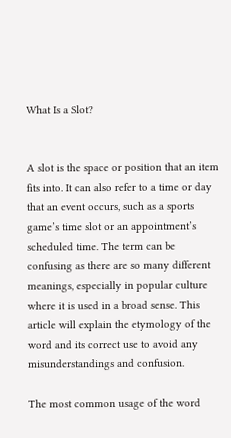What Is a Slot?


A slot is the space or position that an item fits into. It can also refer to a time or day that an event occurs, such as a sports game’s time slot or an appointment’s scheduled time. The term can be confusing as there are so many different meanings, especially in popular culture where it is used in a broad sense. This article will explain the etymology of the word and its correct use to avoid any misunderstandings and confusion.

The most common usage of the word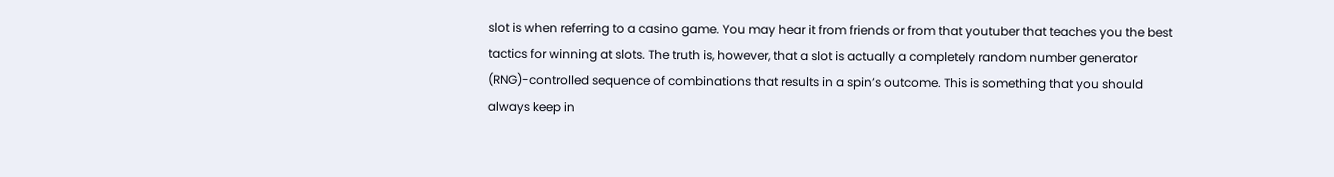slot is when referring to a casino game. You may hear it from friends or from that youtuber that teaches you the best tactics for winning at slots. The truth is, however, that a slot is actually a completely random number generator (RNG)-controlled sequence of combinations that results in a spin’s outcome. This is something that you should always keep in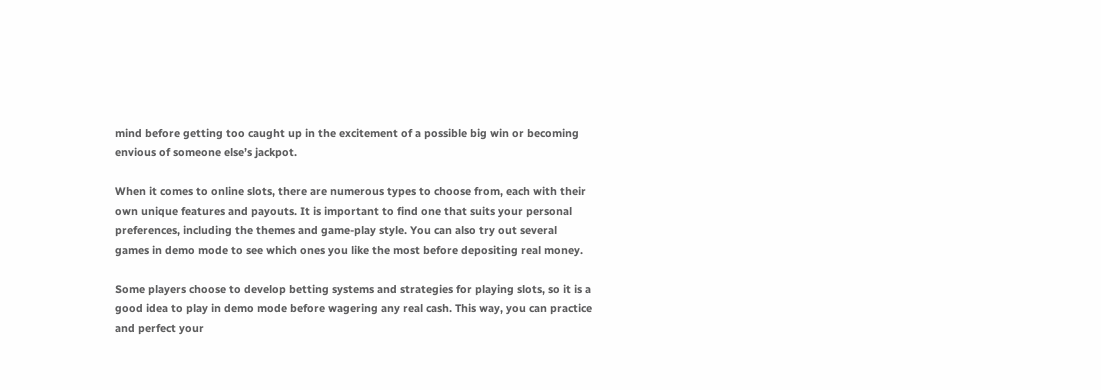mind before getting too caught up in the excitement of a possible big win or becoming envious of someone else’s jackpot.

When it comes to online slots, there are numerous types to choose from, each with their own unique features and payouts. It is important to find one that suits your personal preferences, including the themes and game-play style. You can also try out several games in demo mode to see which ones you like the most before depositing real money.

Some players choose to develop betting systems and strategies for playing slots, so it is a good idea to play in demo mode before wagering any real cash. This way, you can practice and perfect your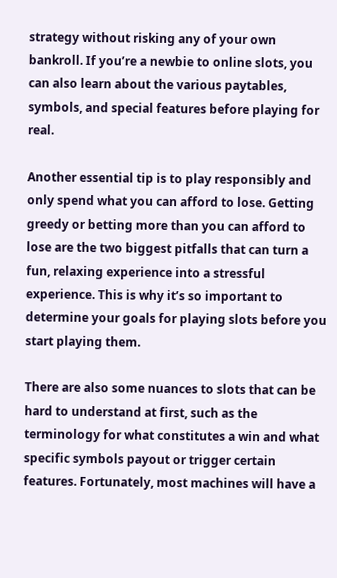strategy without risking any of your own bankroll. If you’re a newbie to online slots, you can also learn about the various paytables, symbols, and special features before playing for real.

Another essential tip is to play responsibly and only spend what you can afford to lose. Getting greedy or betting more than you can afford to lose are the two biggest pitfalls that can turn a fun, relaxing experience into a stressful experience. This is why it’s so important to determine your goals for playing slots before you start playing them.

There are also some nuances to slots that can be hard to understand at first, such as the terminology for what constitutes a win and what specific symbols payout or trigger certain features. Fortunately, most machines will have a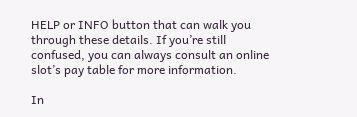HELP or INFO button that can walk you through these details. If you’re still confused, you can always consult an online slot’s pay table for more information.

In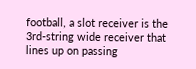football, a slot receiver is the 3rd-string wide receiver that lines up on passing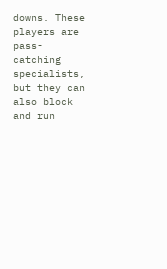downs. These players are pass-catching specialists, but they can also block and run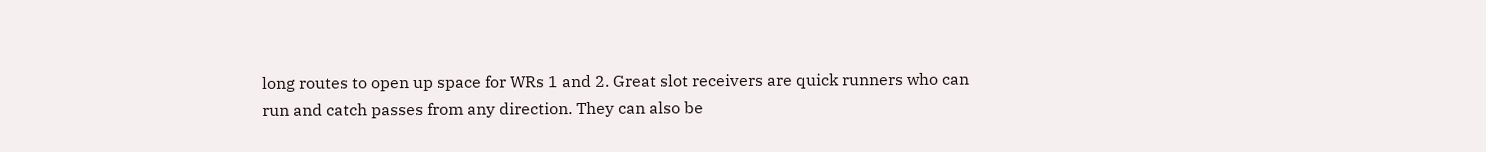long routes to open up space for WRs 1 and 2. Great slot receivers are quick runners who can run and catch passes from any direction. They can also be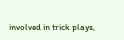involved in trick plays,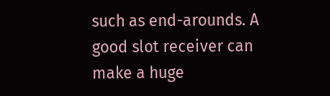such as end-arounds. A good slot receiver can make a huge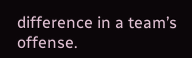difference in a team’s offense.